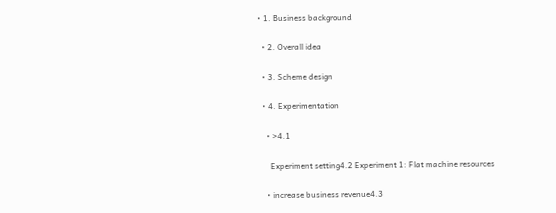• 1. Business background

  • 2. Overall idea

  • 3. Scheme design

  • 4. Experimentation

    • >4.1

      Experiment setting4.2 Experiment 1: Flat machine resources

    • increase business revenue4.3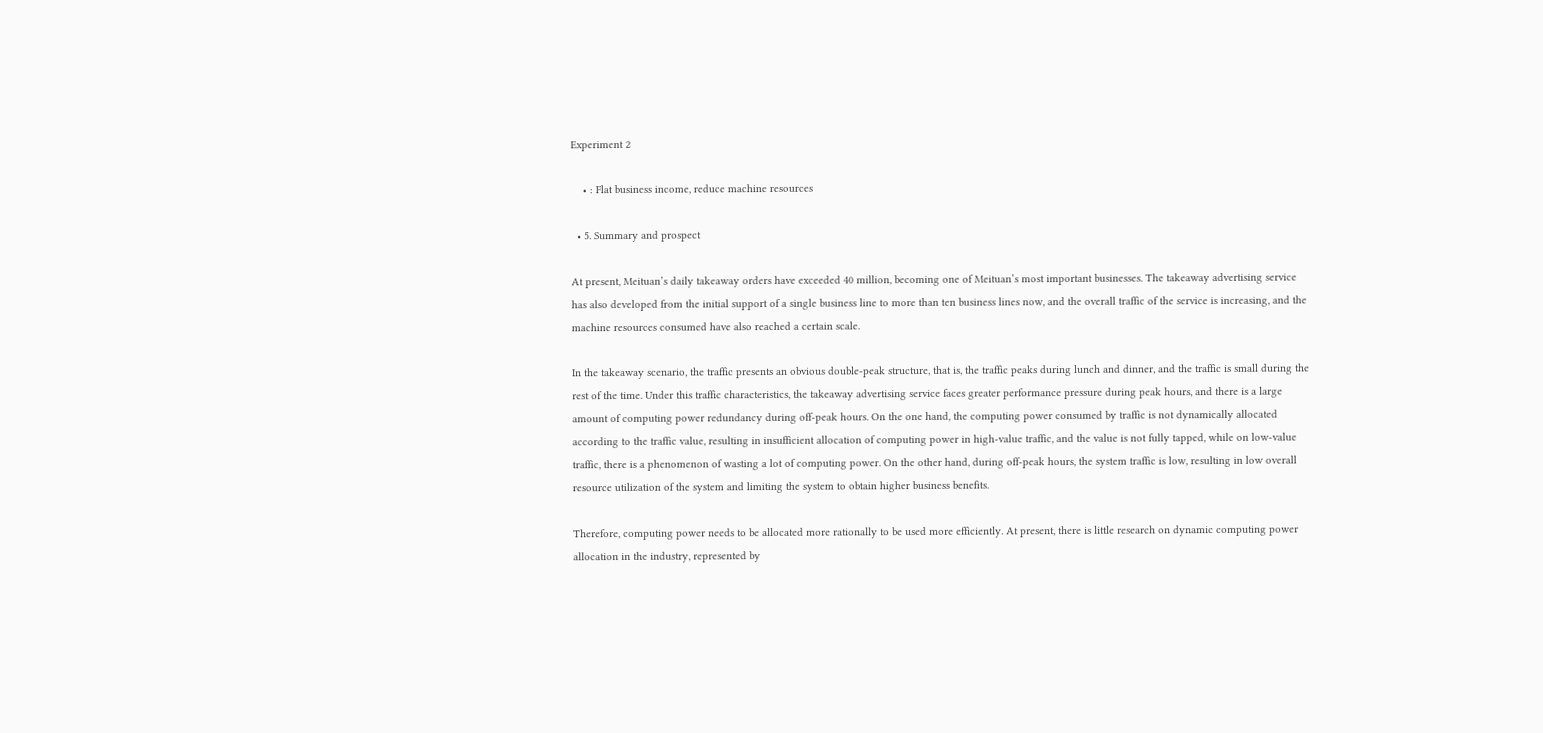Experiment 2

    • : Flat business income, reduce machine resources

  • 5. Summary and prospect

At present, Meituan’s daily takeaway orders have exceeded 40 million, becoming one of Meituan’s most important businesses. The takeaway advertising service has also developed from the initial support of a single business line to more than ten business lines now, and the overall traffic of the service is increasing, and the machine resources consumed have also reached a certain scale.

In the takeaway scenario, the traffic presents an obvious double-peak structure, that is, the traffic peaks during lunch and dinner, and the traffic is small during the rest of the time. Under this traffic characteristics, the takeaway advertising service faces greater performance pressure during peak hours, and there is a large amount of computing power redundancy during off-peak hours. On the one hand, the computing power consumed by traffic is not dynamically allocated according to the traffic value, resulting in insufficient allocation of computing power in high-value traffic, and the value is not fully tapped, while on low-value traffic, there is a phenomenon of wasting a lot of computing power. On the other hand, during off-peak hours, the system traffic is low, resulting in low overall resource utilization of the system and limiting the system to obtain higher business benefits.

Therefore, computing power needs to be allocated more rationally to be used more efficiently. At present, there is little research on dynamic computing power allocation in the industry, represented by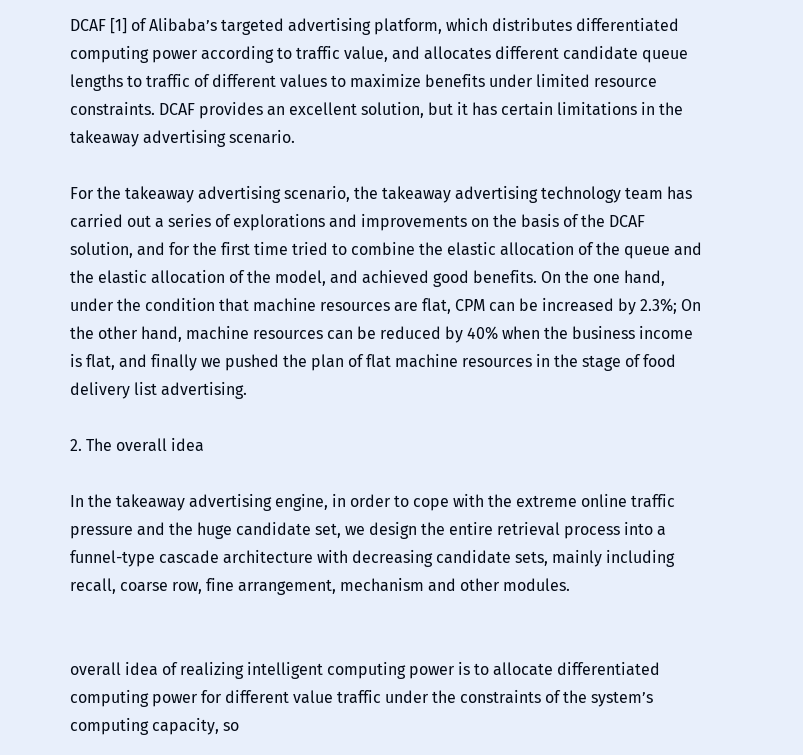DCAF [1] of Alibaba’s targeted advertising platform, which distributes differentiated computing power according to traffic value, and allocates different candidate queue lengths to traffic of different values to maximize benefits under limited resource constraints. DCAF provides an excellent solution, but it has certain limitations in the takeaway advertising scenario.

For the takeaway advertising scenario, the takeaway advertising technology team has carried out a series of explorations and improvements on the basis of the DCAF solution, and for the first time tried to combine the elastic allocation of the queue and the elastic allocation of the model, and achieved good benefits. On the one hand, under the condition that machine resources are flat, CPM can be increased by 2.3%; On the other hand, machine resources can be reduced by 40% when the business income is flat, and finally we pushed the plan of flat machine resources in the stage of food delivery list advertising.

2. The overall idea

In the takeaway advertising engine, in order to cope with the extreme online traffic pressure and the huge candidate set, we design the entire retrieval process into a funnel-type cascade architecture with decreasing candidate sets, mainly including recall, coarse row, fine arrangement, mechanism and other modules.


overall idea of realizing intelligent computing power is to allocate differentiated computing power for different value traffic under the constraints of the system’s computing capacity, so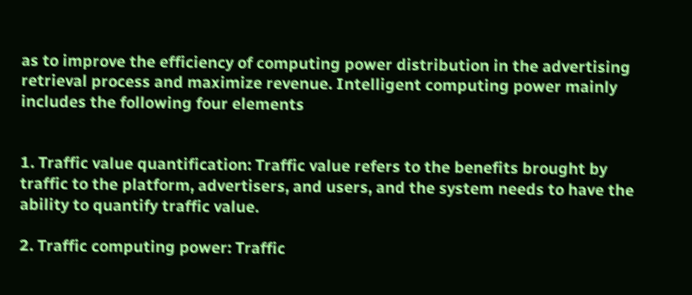as to improve the efficiency of computing power distribution in the advertising retrieval process and maximize revenue. Intelligent computing power mainly includes the following four elements


1. Traffic value quantification: Traffic value refers to the benefits brought by traffic to the platform, advertisers, and users, and the system needs to have the ability to quantify traffic value.

2. Traffic computing power: Traffic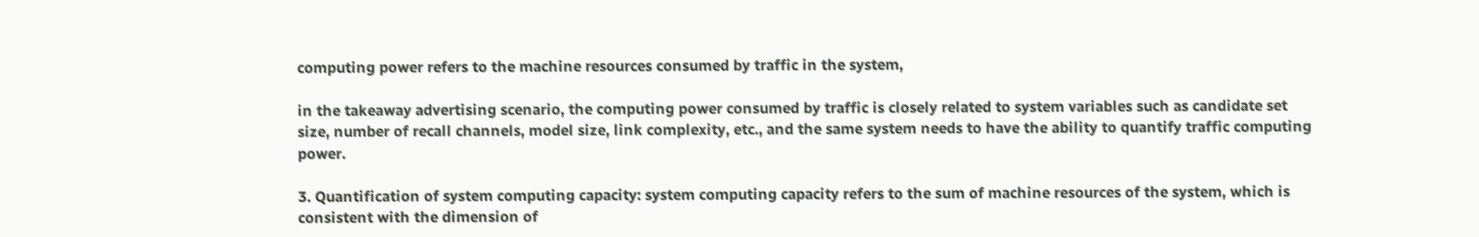computing power refers to the machine resources consumed by traffic in the system,

in the takeaway advertising scenario, the computing power consumed by traffic is closely related to system variables such as candidate set size, number of recall channels, model size, link complexity, etc., and the same system needs to have the ability to quantify traffic computing power.

3. Quantification of system computing capacity: system computing capacity refers to the sum of machine resources of the system, which is consistent with the dimension of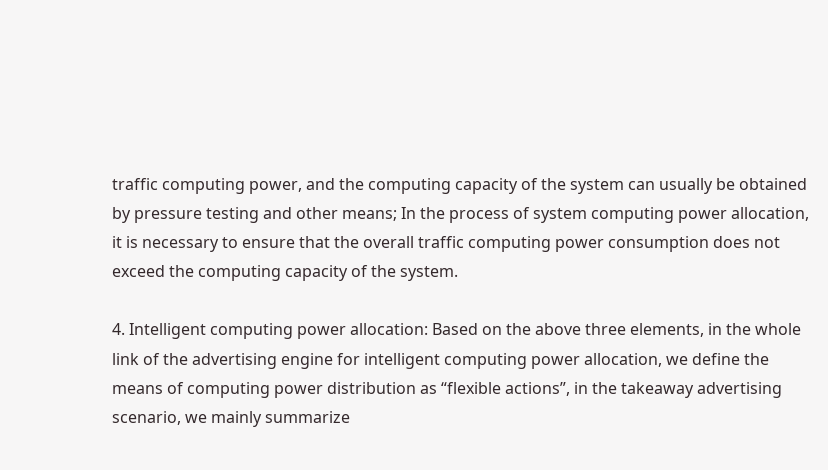traffic computing power, and the computing capacity of the system can usually be obtained by pressure testing and other means; In the process of system computing power allocation, it is necessary to ensure that the overall traffic computing power consumption does not exceed the computing capacity of the system.

4. Intelligent computing power allocation: Based on the above three elements, in the whole link of the advertising engine for intelligent computing power allocation, we define the means of computing power distribution as “flexible actions”, in the takeaway advertising scenario, we mainly summarize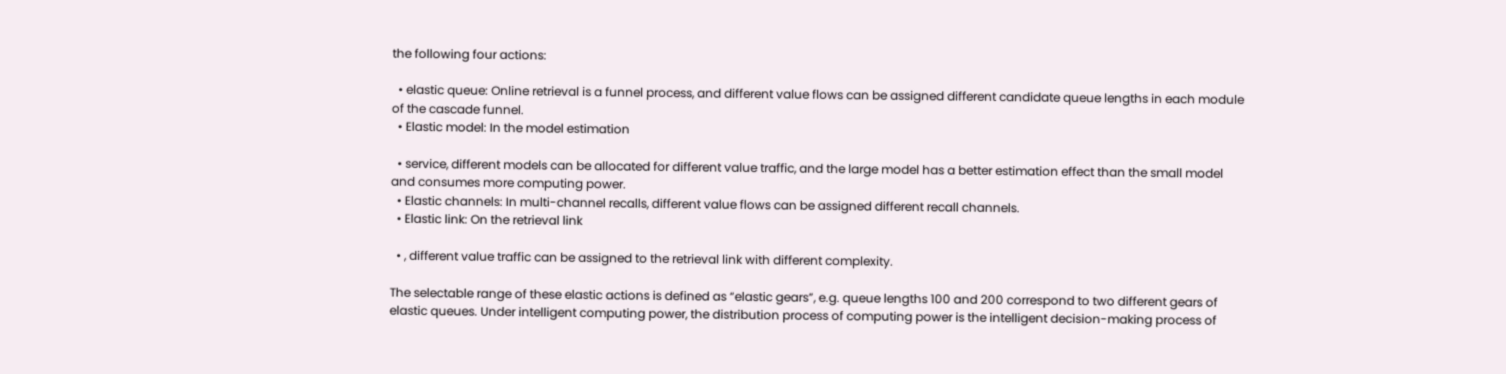the following four actions:

  • elastic queue: Online retrieval is a funnel process, and different value flows can be assigned different candidate queue lengths in each module of the cascade funnel.
  • Elastic model: In the model estimation

  • service, different models can be allocated for different value traffic, and the large model has a better estimation effect than the small model and consumes more computing power.
  • Elastic channels: In multi-channel recalls, different value flows can be assigned different recall channels.
  • Elastic link: On the retrieval link

  • , different value traffic can be assigned to the retrieval link with different complexity.

The selectable range of these elastic actions is defined as “elastic gears”, e.g. queue lengths 100 and 200 correspond to two different gears of elastic queues. Under intelligent computing power, the distribution process of computing power is the intelligent decision-making process of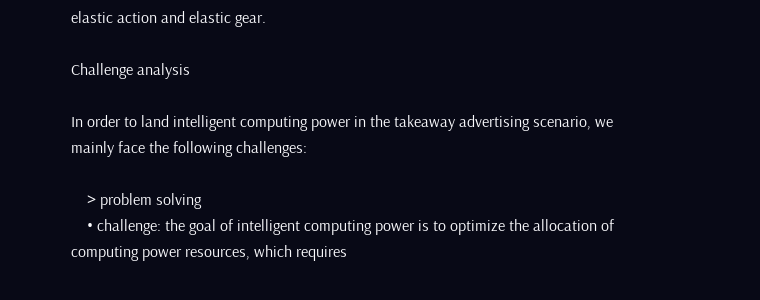elastic action and elastic gear.

Challenge analysis

In order to land intelligent computing power in the takeaway advertising scenario, we mainly face the following challenges:

    > problem solving
    • challenge: the goal of intelligent computing power is to optimize the allocation of computing power resources, which requires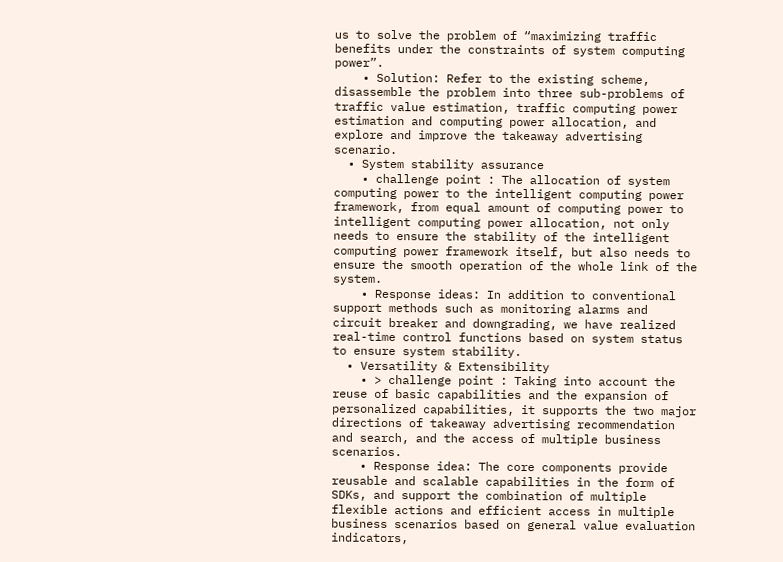us to solve the problem of “maximizing traffic benefits under the constraints of system computing power”.
    • Solution: Refer to the existing scheme, disassemble the problem into three sub-problems of traffic value estimation, traffic computing power estimation and computing power allocation, and explore and improve the takeaway advertising scenario.
  • System stability assurance
    • challenge point : The allocation of system computing power to the intelligent computing power framework, from equal amount of computing power to intelligent computing power allocation, not only needs to ensure the stability of the intelligent computing power framework itself, but also needs to ensure the smooth operation of the whole link of the system.
    • Response ideas: In addition to conventional support methods such as monitoring alarms and circuit breaker and downgrading, we have realized real-time control functions based on system status to ensure system stability.
  • Versatility & Extensibility
    • > challenge point : Taking into account the reuse of basic capabilities and the expansion of personalized capabilities, it supports the two major directions of takeaway advertising recommendation and search, and the access of multiple business scenarios.
    • Response idea: The core components provide reusable and scalable capabilities in the form of SDKs, and support the combination of multiple flexible actions and efficient access in multiple business scenarios based on general value evaluation indicators,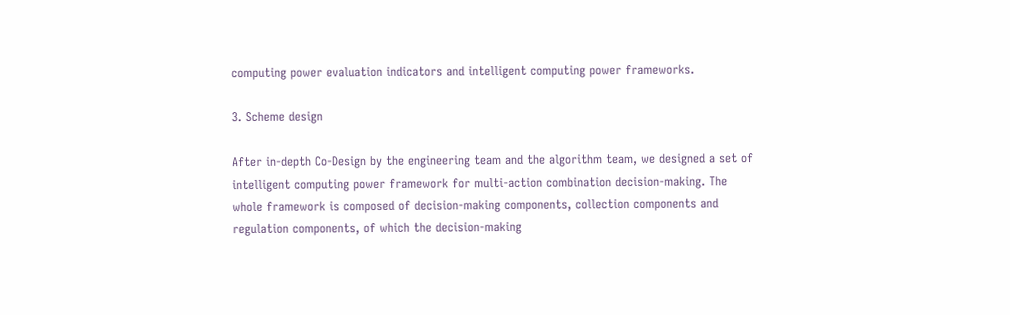computing power evaluation indicators and intelligent computing power frameworks.

3. Scheme design

After in-depth Co-Design by the engineering team and the algorithm team, we designed a set of intelligent computing power framework for multi-action combination decision-making. The whole framework is composed of decision-making components, collection components and regulation components, of which the decision-making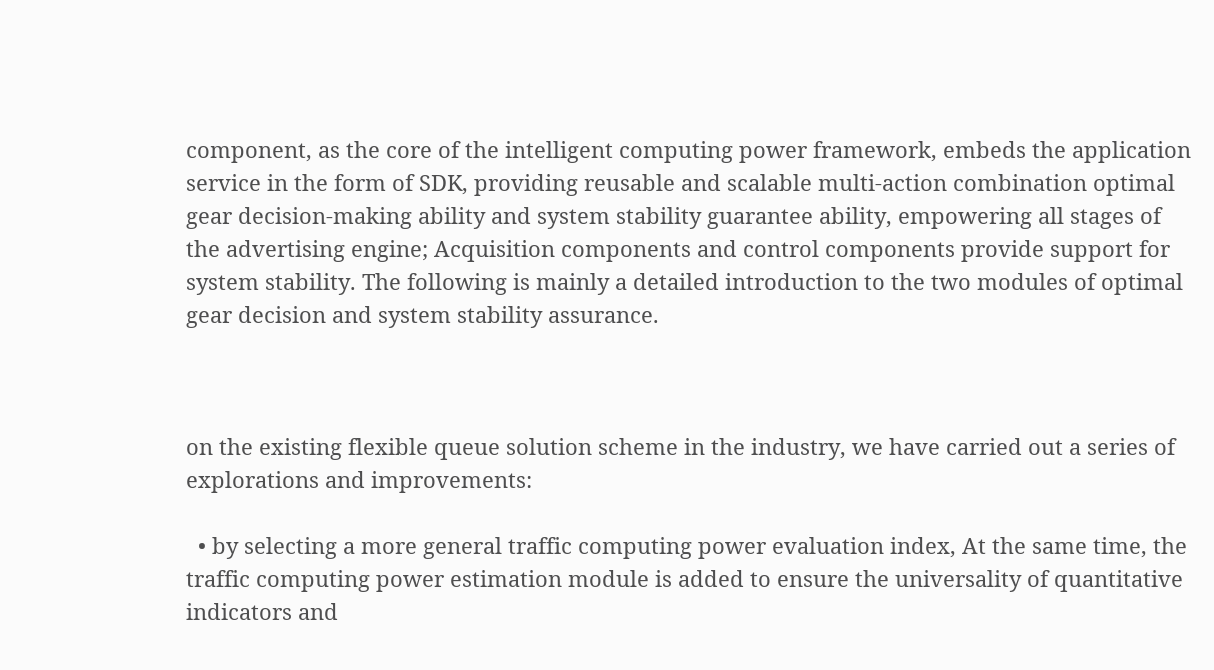component, as the core of the intelligent computing power framework, embeds the application service in the form of SDK, providing reusable and scalable multi-action combination optimal gear decision-making ability and system stability guarantee ability, empowering all stages of the advertising engine; Acquisition components and control components provide support for system stability. The following is mainly a detailed introduction to the two modules of optimal gear decision and system stability assurance.



on the existing flexible queue solution scheme in the industry, we have carried out a series of explorations and improvements:

  • by selecting a more general traffic computing power evaluation index, At the same time, the traffic computing power estimation module is added to ensure the universality of quantitative indicators and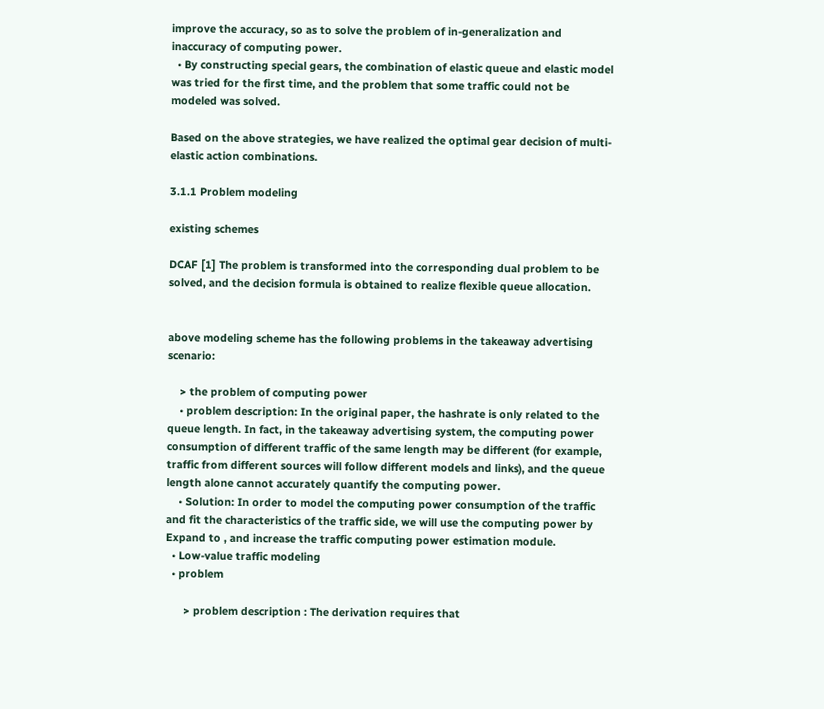improve the accuracy, so as to solve the problem of in-generalization and inaccuracy of computing power.
  • By constructing special gears, the combination of elastic queue and elastic model was tried for the first time, and the problem that some traffic could not be modeled was solved.

Based on the above strategies, we have realized the optimal gear decision of multi-elastic action combinations.

3.1.1 Problem modeling

existing schemes

DCAF [1] The problem is transformed into the corresponding dual problem to be solved, and the decision formula is obtained to realize flexible queue allocation.


above modeling scheme has the following problems in the takeaway advertising scenario:

    > the problem of computing power
    • problem description: In the original paper, the hashrate is only related to the queue length. In fact, in the takeaway advertising system, the computing power consumption of different traffic of the same length may be different (for example, traffic from different sources will follow different models and links), and the queue length alone cannot accurately quantify the computing power.
    • Solution: In order to model the computing power consumption of the traffic and fit the characteristics of the traffic side, we will use the computing power by Expand to , and increase the traffic computing power estimation module.
  • Low-value traffic modeling
  • problem

      > problem description : The derivation requires that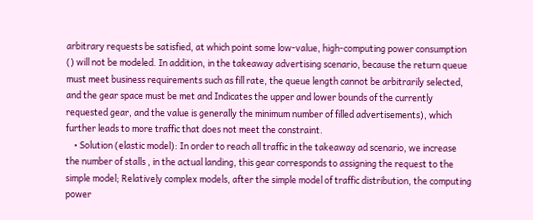arbitrary requests be satisfied, at which point some low-value, high-computing power consumption () will not be modeled. In addition, in the takeaway advertising scenario, because the return queue must meet business requirements such as fill rate, the queue length cannot be arbitrarily selected, and the gear space must be met and Indicates the upper and lower bounds of the currently requested gear, and the value is generally the minimum number of filled advertisements), which further leads to more traffic that does not meet the constraint.
    • Solution (elastic model): In order to reach all traffic in the takeaway ad scenario, we increase the number of stalls , in the actual landing, this gear corresponds to assigning the request to the simple model; Relatively complex models, after the simple model of traffic distribution, the computing power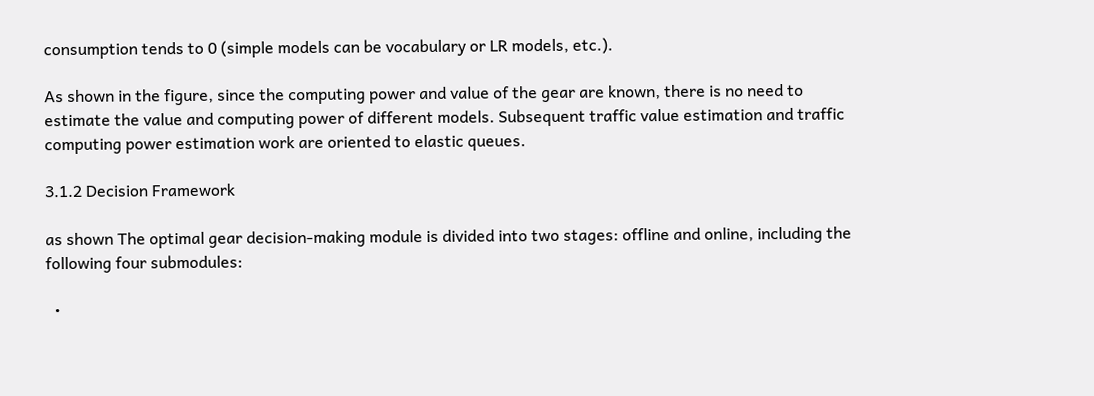consumption tends to 0 (simple models can be vocabulary or LR models, etc.).

As shown in the figure, since the computing power and value of the gear are known, there is no need to estimate the value and computing power of different models. Subsequent traffic value estimation and traffic computing power estimation work are oriented to elastic queues.

3.1.2 Decision Framework

as shown The optimal gear decision-making module is divided into two stages: offline and online, including the following four submodules:

  •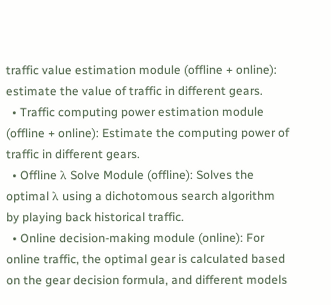traffic value estimation module (offline + online): estimate the value of traffic in different gears.
  • Traffic computing power estimation module (offline + online): Estimate the computing power of traffic in different gears.
  • Offline λ Solve Module (offline): Solves the optimal λ using a dichotomous search algorithm by playing back historical traffic.
  • Online decision-making module (online): For online traffic, the optimal gear is calculated based on the gear decision formula, and different models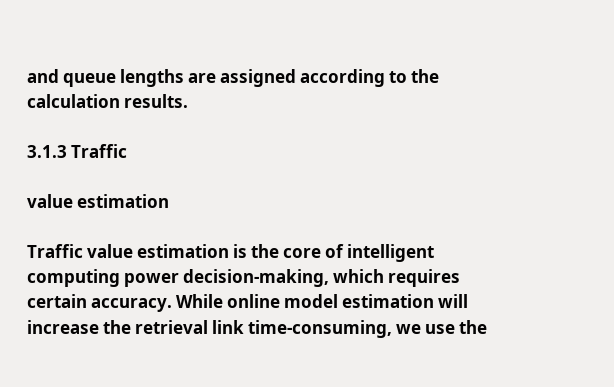and queue lengths are assigned according to the calculation results.

3.1.3 Traffic

value estimation

Traffic value estimation is the core of intelligent computing power decision-making, which requires certain accuracy. While online model estimation will increase the retrieval link time-consuming, we use the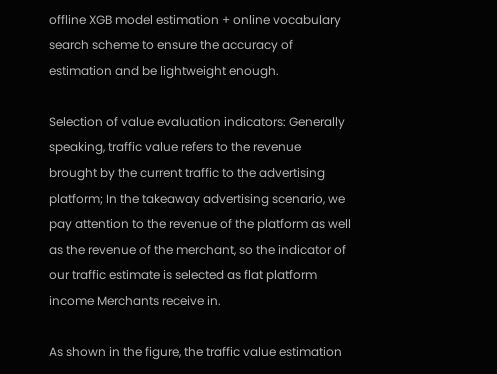offline XGB model estimation + online vocabulary search scheme to ensure the accuracy of estimation and be lightweight enough.

Selection of value evaluation indicators: Generally speaking, traffic value refers to the revenue brought by the current traffic to the advertising platform; In the takeaway advertising scenario, we pay attention to the revenue of the platform as well as the revenue of the merchant, so the indicator of our traffic estimate is selected as flat platform income Merchants receive in.

As shown in the figure, the traffic value estimation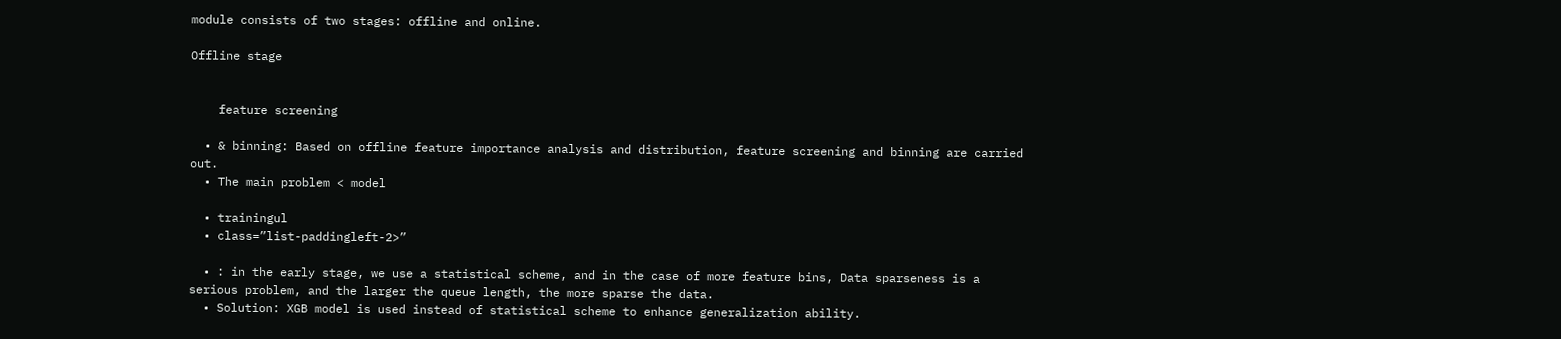module consists of two stages: offline and online.

Offline stage


    feature screening

  • & binning: Based on offline feature importance analysis and distribution, feature screening and binning are carried out.
  • The main problem < model

  • trainingul
  • class=”list-paddingleft-2>”

  • : in the early stage, we use a statistical scheme, and in the case of more feature bins, Data sparseness is a serious problem, and the larger the queue length, the more sparse the data.
  • Solution: XGB model is used instead of statistical scheme to enhance generalization ability.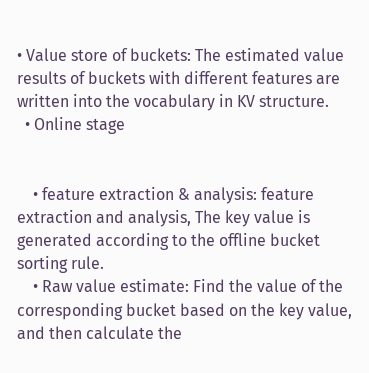• Value store of buckets: The estimated value results of buckets with different features are written into the vocabulary in KV structure.
  • Online stage


    • feature extraction & analysis: feature extraction and analysis, The key value is generated according to the offline bucket sorting rule.
    • Raw value estimate: Find the value of the corresponding bucket based on the key value, and then calculate the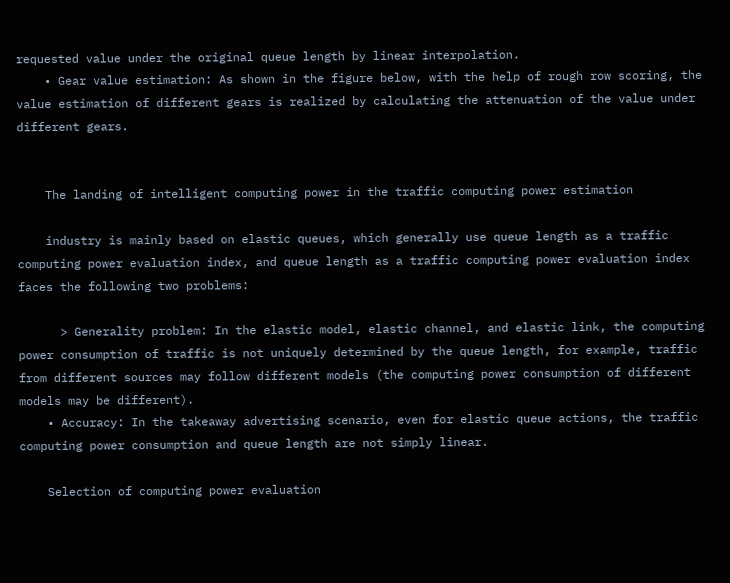requested value under the original queue length by linear interpolation.
    • Gear value estimation: As shown in the figure below, with the help of rough row scoring, the value estimation of different gears is realized by calculating the attenuation of the value under different gears.


    The landing of intelligent computing power in the traffic computing power estimation

    industry is mainly based on elastic queues, which generally use queue length as a traffic computing power evaluation index, and queue length as a traffic computing power evaluation index faces the following two problems:

      > Generality problem: In the elastic model, elastic channel, and elastic link, the computing power consumption of traffic is not uniquely determined by the queue length, for example, traffic from different sources may follow different models (the computing power consumption of different models may be different).
    • Accuracy: In the takeaway advertising scenario, even for elastic queue actions, the traffic computing power consumption and queue length are not simply linear.

    Selection of computing power evaluation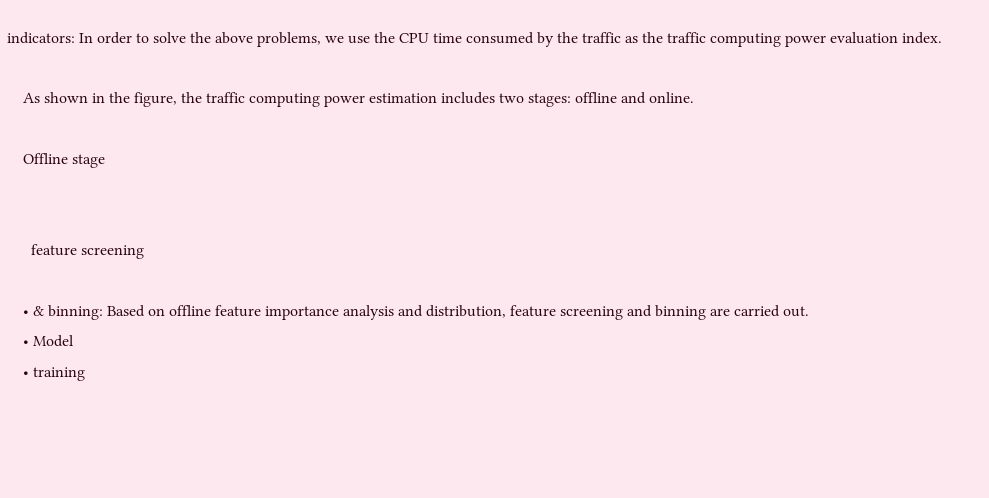indicators: In order to solve the above problems, we use the CPU time consumed by the traffic as the traffic computing power evaluation index.

    As shown in the figure, the traffic computing power estimation includes two stages: offline and online.

    Offline stage


      feature screening

    • & binning: Based on offline feature importance analysis and distribution, feature screening and binning are carried out.
    • Model
    • training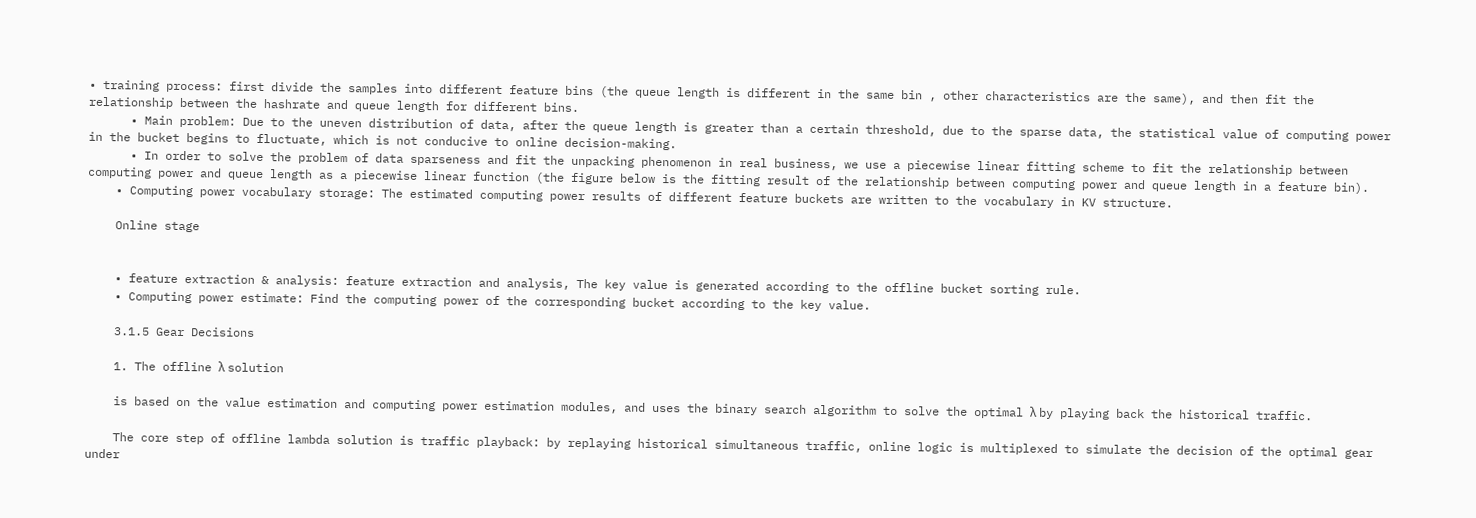• training process: first divide the samples into different feature bins (the queue length is different in the same bin , other characteristics are the same), and then fit the relationship between the hashrate and queue length for different bins.
      • Main problem: Due to the uneven distribution of data, after the queue length is greater than a certain threshold, due to the sparse data, the statistical value of computing power in the bucket begins to fluctuate, which is not conducive to online decision-making.
      • In order to solve the problem of data sparseness and fit the unpacking phenomenon in real business, we use a piecewise linear fitting scheme to fit the relationship between computing power and queue length as a piecewise linear function (the figure below is the fitting result of the relationship between computing power and queue length in a feature bin).
    • Computing power vocabulary storage: The estimated computing power results of different feature buckets are written to the vocabulary in KV structure.

    Online stage


    • feature extraction & analysis: feature extraction and analysis, The key value is generated according to the offline bucket sorting rule.
    • Computing power estimate: Find the computing power of the corresponding bucket according to the key value.

    3.1.5 Gear Decisions

    1. The offline λ solution

    is based on the value estimation and computing power estimation modules, and uses the binary search algorithm to solve the optimal λ by playing back the historical traffic.

    The core step of offline lambda solution is traffic playback: by replaying historical simultaneous traffic, online logic is multiplexed to simulate the decision of the optimal gear under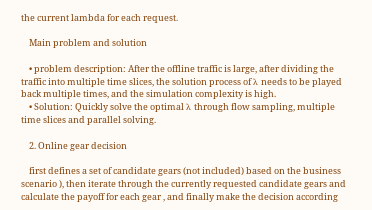the current lambda for each request.

    Main problem and solution

    • problem description: After the offline traffic is large, after dividing the traffic into multiple time slices, the solution process of λ needs to be played back multiple times, and the simulation complexity is high.
    • Solution: Quickly solve the optimal λ through flow sampling, multiple time slices and parallel solving.

    2. Online gear decision

    first defines a set of candidate gears (not included) based on the business scenario ), then iterate through the currently requested candidate gears and calculate the payoff for each gear , and finally make the decision according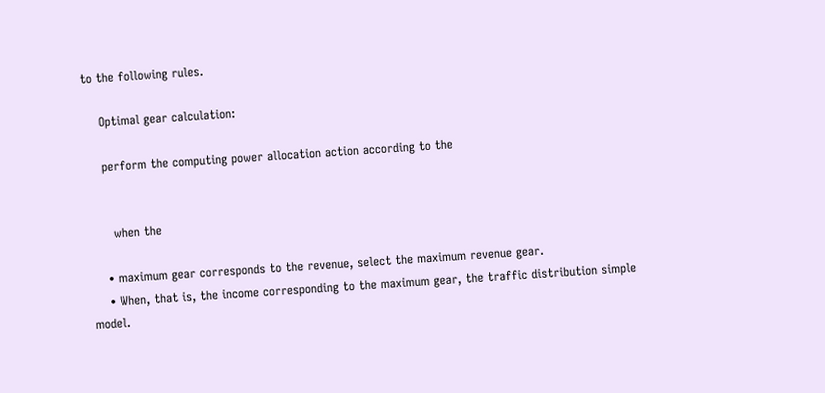to the following rules.

    Optimal gear calculation:

    perform the computing power allocation action according to the


      when the

    • maximum gear corresponds to the revenue, select the maximum revenue gear.
    • When, that is, the income corresponding to the maximum gear, the traffic distribution simple model.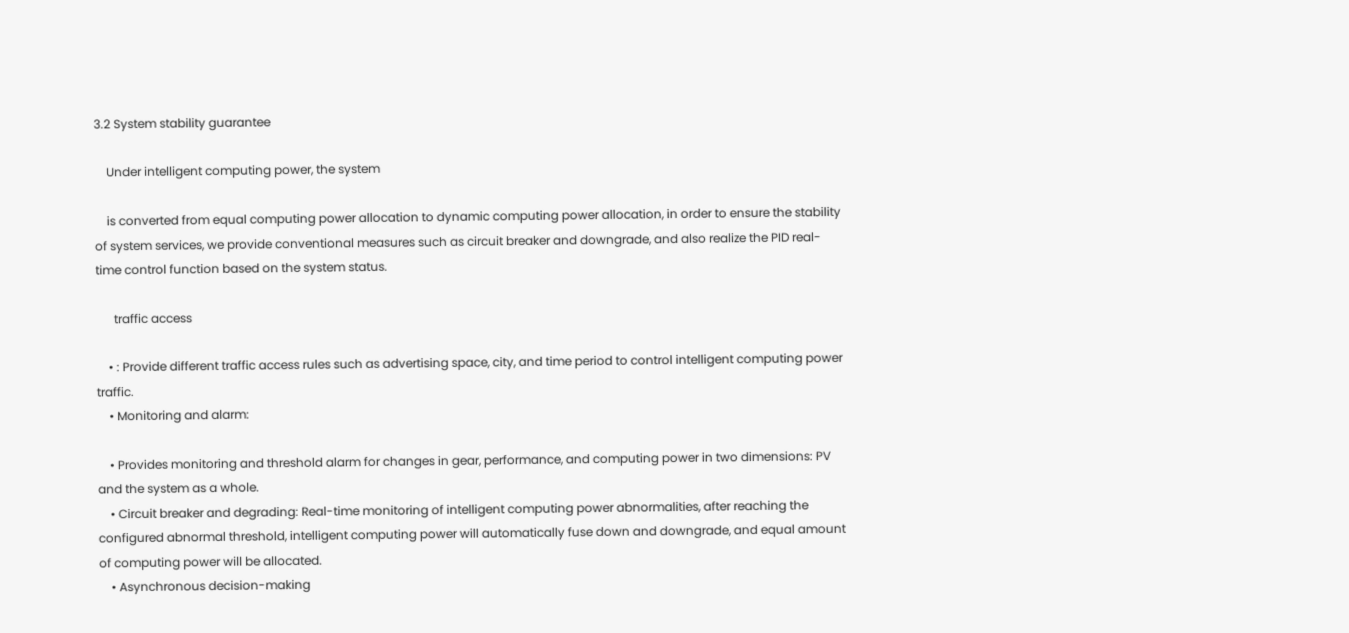3.2 System stability guarantee

    Under intelligent computing power, the system

    is converted from equal computing power allocation to dynamic computing power allocation, in order to ensure the stability of system services, we provide conventional measures such as circuit breaker and downgrade, and also realize the PID real-time control function based on the system status.

      traffic access

    • : Provide different traffic access rules such as advertising space, city, and time period to control intelligent computing power traffic.
    • Monitoring and alarm:

    • Provides monitoring and threshold alarm for changes in gear, performance, and computing power in two dimensions: PV and the system as a whole.
    • Circuit breaker and degrading: Real-time monitoring of intelligent computing power abnormalities, after reaching the configured abnormal threshold, intelligent computing power will automatically fuse down and downgrade, and equal amount of computing power will be allocated.
    • Asynchronous decision-making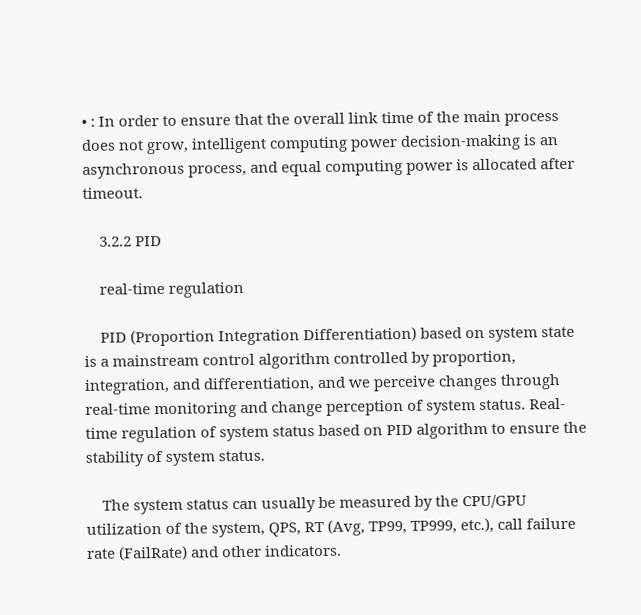• : In order to ensure that the overall link time of the main process does not grow, intelligent computing power decision-making is an asynchronous process, and equal computing power is allocated after timeout.

    3.2.2 PID

    real-time regulation

    PID (Proportion Integration Differentiation) based on system state is a mainstream control algorithm controlled by proportion, integration, and differentiation, and we perceive changes through real-time monitoring and change perception of system status. Real-time regulation of system status based on PID algorithm to ensure the stability of system status.

    The system status can usually be measured by the CPU/GPU utilization of the system, QPS, RT (Avg, TP99, TP999, etc.), call failure rate (FailRate) and other indicators.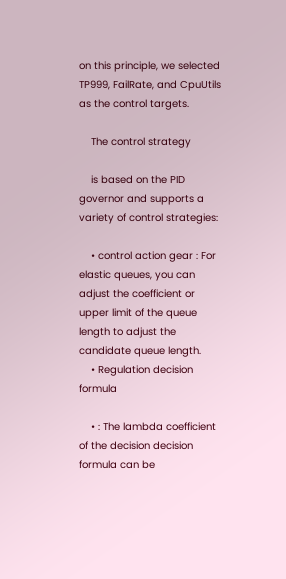on this principle, we selected TP999, FailRate, and CpuUtils as the control targets.

    The control strategy

    is based on the PID governor and supports a variety of control strategies:

    • control action gear : For elastic queues, you can adjust the coefficient or upper limit of the queue length to adjust the candidate queue length.
    • Regulation decision formula

    • : The lambda coefficient of the decision decision formula can be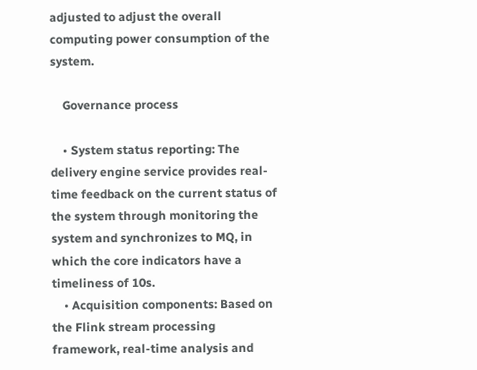adjusted to adjust the overall computing power consumption of the system.

    Governance process

    • System status reporting: The delivery engine service provides real-time feedback on the current status of the system through monitoring the system and synchronizes to MQ, in which the core indicators have a timeliness of 10s.
    • Acquisition components: Based on the Flink stream processing framework, real-time analysis and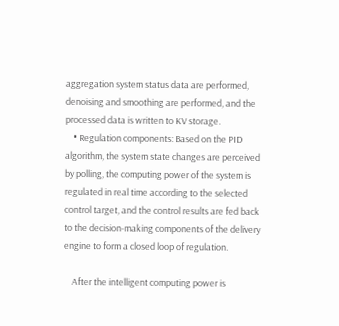aggregation system status data are performed, denoising and smoothing are performed, and the processed data is written to KV storage.
    • Regulation components: Based on the PID algorithm, the system state changes are perceived by polling, the computing power of the system is regulated in real time according to the selected control target, and the control results are fed back to the decision-making components of the delivery engine to form a closed loop of regulation.

    After the intelligent computing power is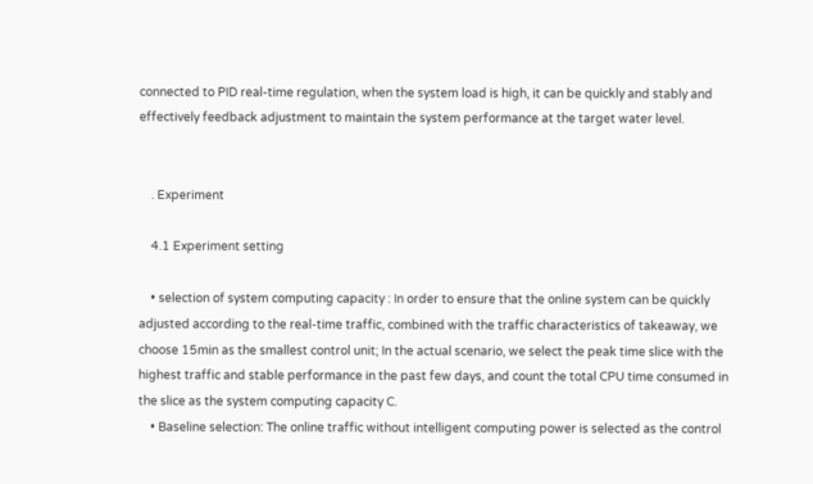connected to PID real-time regulation, when the system load is high, it can be quickly and stably and effectively feedback adjustment to maintain the system performance at the target water level.


    . Experiment

    4.1 Experiment setting

    • selection of system computing capacity : In order to ensure that the online system can be quickly adjusted according to the real-time traffic, combined with the traffic characteristics of takeaway, we choose 15min as the smallest control unit; In the actual scenario, we select the peak time slice with the highest traffic and stable performance in the past few days, and count the total CPU time consumed in the slice as the system computing capacity C.
    • Baseline selection: The online traffic without intelligent computing power is selected as the control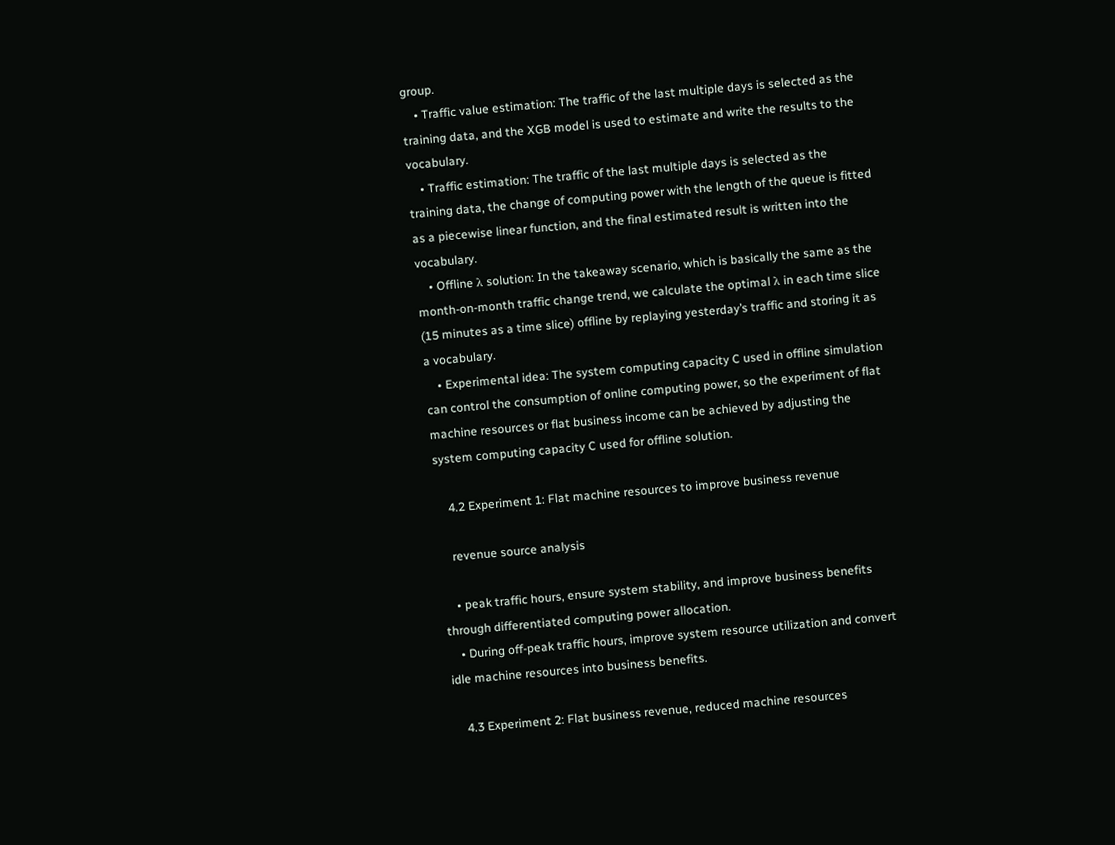group.
    • Traffic value estimation: The traffic of the last multiple days is selected as the training data, and the XGB model is used to estimate and write the results to the vocabulary.
    • Traffic estimation: The traffic of the last multiple days is selected as the training data, the change of computing power with the length of the queue is fitted as a piecewise linear function, and the final estimated result is written into the vocabulary.
    • Offline λ solution: In the takeaway scenario, which is basically the same as the month-on-month traffic change trend, we calculate the optimal λ in each time slice (15 minutes as a time slice) offline by replaying yesterday’s traffic and storing it as a vocabulary.
    • Experimental idea: The system computing capacity C used in offline simulation can control the consumption of online computing power, so the experiment of flat machine resources or flat business income can be achieved by adjusting the system computing capacity C used for offline solution.

    4.2 Experiment 1: Flat machine resources to improve business revenue

    revenue source analysis

    • peak traffic hours, ensure system stability, and improve business benefits through differentiated computing power allocation.
    • During off-peak traffic hours, improve system resource utilization and convert idle machine resources into business benefits.

    4.3 Experiment 2: Flat business revenue, reduced machine resources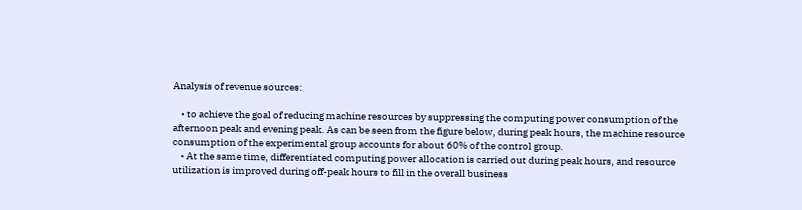Analysis of revenue sources:

    • to achieve the goal of reducing machine resources by suppressing the computing power consumption of the afternoon peak and evening peak. As can be seen from the figure below, during peak hours, the machine resource consumption of the experimental group accounts for about 60% of the control group.
    • At the same time, differentiated computing power allocation is carried out during peak hours, and resource utilization is improved during off-peak hours to fill in the overall business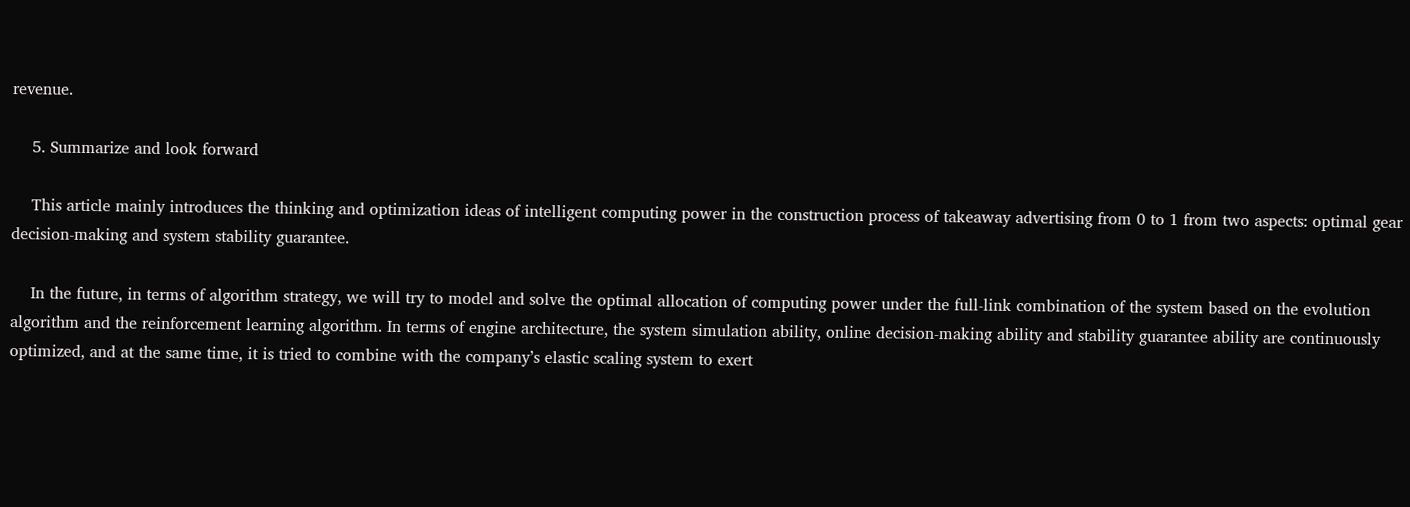revenue.

    5. Summarize and look forward

    This article mainly introduces the thinking and optimization ideas of intelligent computing power in the construction process of takeaway advertising from 0 to 1 from two aspects: optimal gear decision-making and system stability guarantee.

    In the future, in terms of algorithm strategy, we will try to model and solve the optimal allocation of computing power under the full-link combination of the system based on the evolution algorithm and the reinforcement learning algorithm. In terms of engine architecture, the system simulation ability, online decision-making ability and stability guarantee ability are continuously optimized, and at the same time, it is tried to combine with the company’s elastic scaling system to exert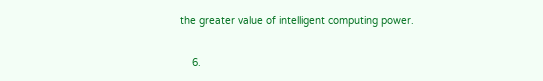the greater value of intelligent computing power.

    6.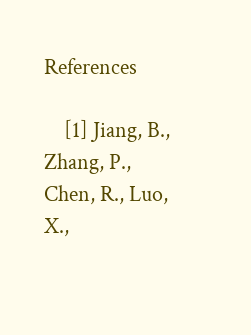References

    [1] Jiang, B., Zhang, P., Chen, R., Luo, X.,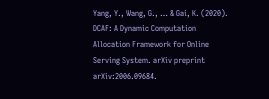Yang, Y., Wang, G., … & Gai, K. (2020). DCAF: A Dynamic Computation Allocation Framework for Online Serving System. arXiv preprint arXiv:2006.09684.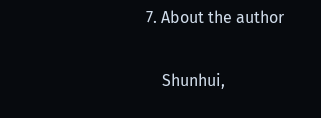7. About the author

    Shunhui,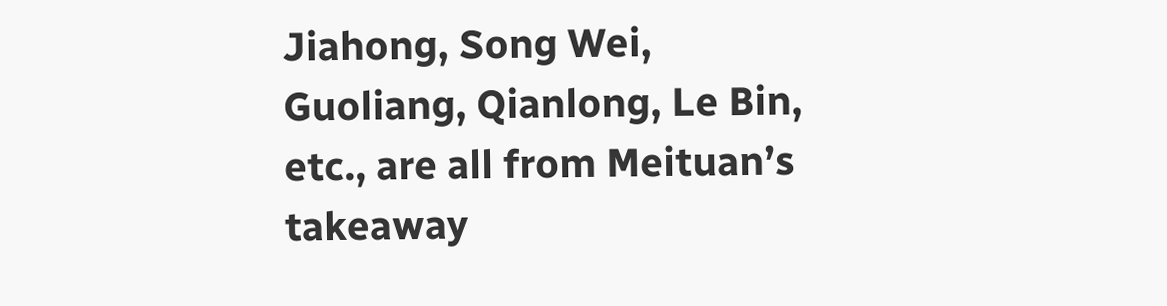Jiahong, Song Wei, Guoliang, Qianlong, Le Bin, etc., are all from Meituan’s takeaway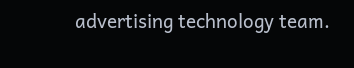advertising technology team.